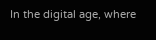In the digital age, where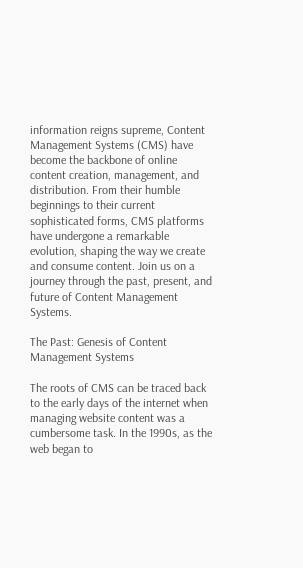information reigns supreme, Content Management Systems (CMS) have become the backbone of online content creation, management, and distribution. From their humble beginnings to their current sophisticated forms, CMS platforms have undergone a remarkable evolution, shaping the way we create and consume content. Join us on a journey through the past, present, and future of Content Management Systems.

The Past: Genesis of Content Management Systems

The roots of CMS can be traced back to the early days of the internet when managing website content was a cumbersome task. In the 1990s, as the web began to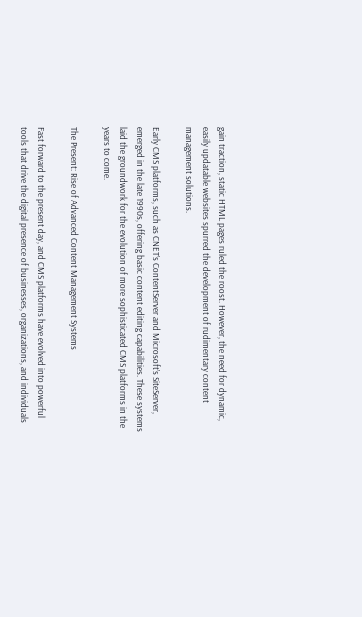gain traction, static HTML pages ruled the roost. However, the need for dynamic, easily updatable websites spurred the development of rudimentary content management solutions.

Early CMS platforms, such as CNET’s ContentServer and Microsoft’s SiteServer, emerged in the late 1990s, offering basic content editing capabilities. These systems laid the groundwork for the evolution of more sophisticated CMS platforms in the years to come.

The Present: Rise of Advanced Content Management Systems

Fast forward to the present day, and CMS platforms have evolved into powerful tools that drive the digital presence of businesses, organizations, and individuals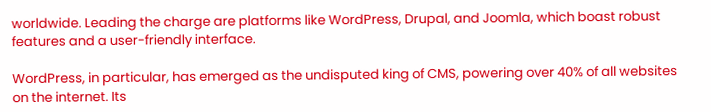worldwide. Leading the charge are platforms like WordPress, Drupal, and Joomla, which boast robust features and a user-friendly interface.

WordPress, in particular, has emerged as the undisputed king of CMS, powering over 40% of all websites on the internet. Its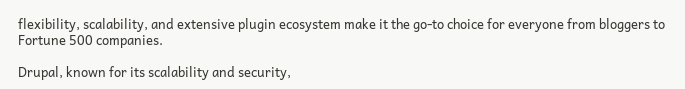flexibility, scalability, and extensive plugin ecosystem make it the go-to choice for everyone from bloggers to Fortune 500 companies.

Drupal, known for its scalability and security,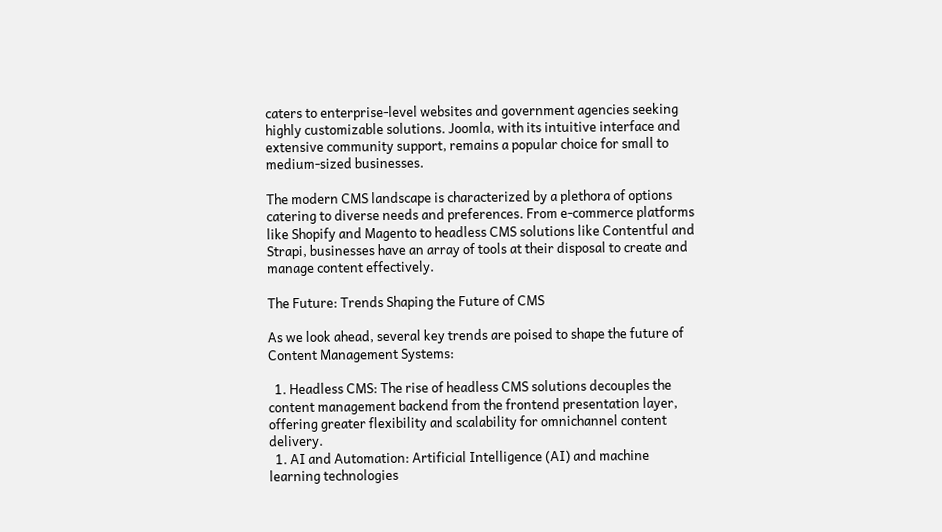caters to enterprise-level websites and government agencies seeking highly customizable solutions. Joomla, with its intuitive interface and extensive community support, remains a popular choice for small to medium-sized businesses.

The modern CMS landscape is characterized by a plethora of options catering to diverse needs and preferences. From e-commerce platforms like Shopify and Magento to headless CMS solutions like Contentful and Strapi, businesses have an array of tools at their disposal to create and manage content effectively.

The Future: Trends Shaping the Future of CMS

As we look ahead, several key trends are poised to shape the future of Content Management Systems:

  1. Headless CMS: The rise of headless CMS solutions decouples the content management backend from the frontend presentation layer, offering greater flexibility and scalability for omnichannel content delivery.
  1. AI and Automation: Artificial Intelligence (AI) and machine learning technologies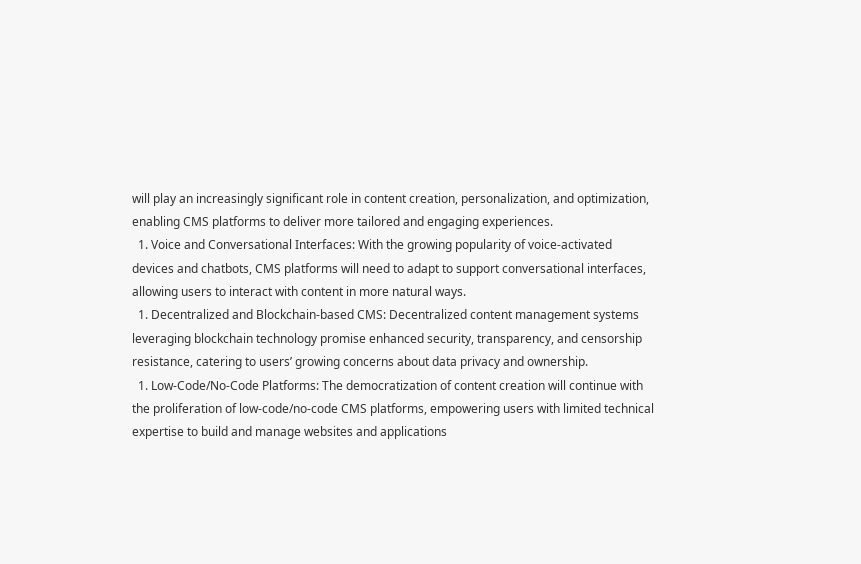will play an increasingly significant role in content creation, personalization, and optimization, enabling CMS platforms to deliver more tailored and engaging experiences.
  1. Voice and Conversational Interfaces: With the growing popularity of voice-activated devices and chatbots, CMS platforms will need to adapt to support conversational interfaces, allowing users to interact with content in more natural ways.
  1. Decentralized and Blockchain-based CMS: Decentralized content management systems leveraging blockchain technology promise enhanced security, transparency, and censorship resistance, catering to users’ growing concerns about data privacy and ownership.
  1. Low-Code/No-Code Platforms: The democratization of content creation will continue with the proliferation of low-code/no-code CMS platforms, empowering users with limited technical expertise to build and manage websites and applications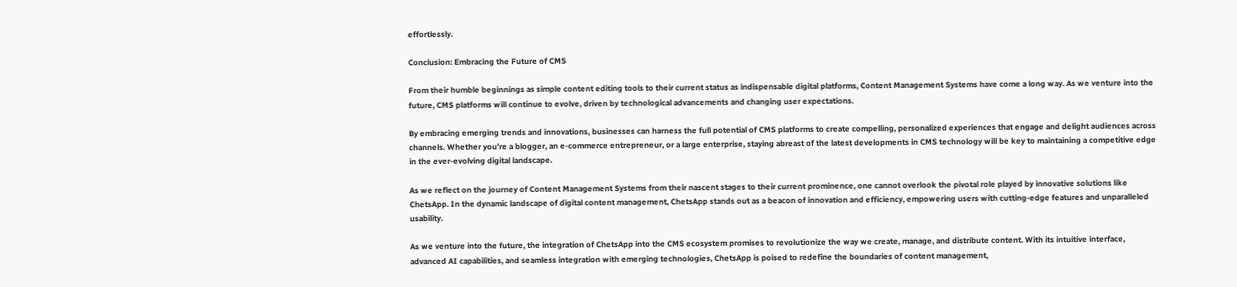effortlessly.

Conclusion: Embracing the Future of CMS

From their humble beginnings as simple content editing tools to their current status as indispensable digital platforms, Content Management Systems have come a long way. As we venture into the future, CMS platforms will continue to evolve, driven by technological advancements and changing user expectations.

By embracing emerging trends and innovations, businesses can harness the full potential of CMS platforms to create compelling, personalized experiences that engage and delight audiences across channels. Whether you’re a blogger, an e-commerce entrepreneur, or a large enterprise, staying abreast of the latest developments in CMS technology will be key to maintaining a competitive edge in the ever-evolving digital landscape.

As we reflect on the journey of Content Management Systems from their nascent stages to their current prominence, one cannot overlook the pivotal role played by innovative solutions like ChetsApp. In the dynamic landscape of digital content management, ChetsApp stands out as a beacon of innovation and efficiency, empowering users with cutting-edge features and unparalleled usability.

As we venture into the future, the integration of ChetsApp into the CMS ecosystem promises to revolutionize the way we create, manage, and distribute content. With its intuitive interface, advanced AI capabilities, and seamless integration with emerging technologies, ChetsApp is poised to redefine the boundaries of content management,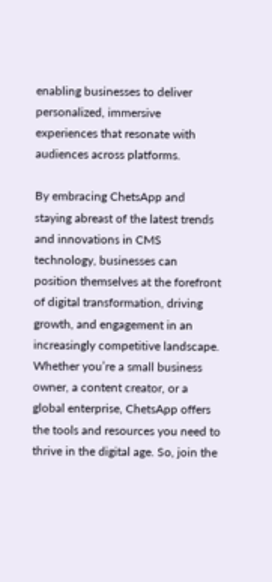enabling businesses to deliver personalized, immersive experiences that resonate with audiences across platforms.

By embracing ChetsApp and staying abreast of the latest trends and innovations in CMS technology, businesses can position themselves at the forefront of digital transformation, driving growth, and engagement in an increasingly competitive landscape. Whether you’re a small business owner, a content creator, or a global enterprise, ChetsApp offers the tools and resources you need to thrive in the digital age. So, join the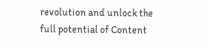revolution and unlock the full potential of Content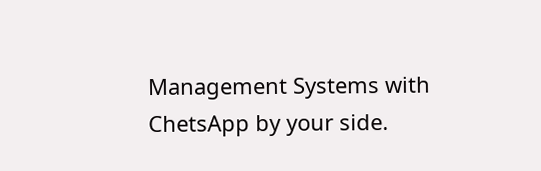Management Systems with ChetsApp by your side.